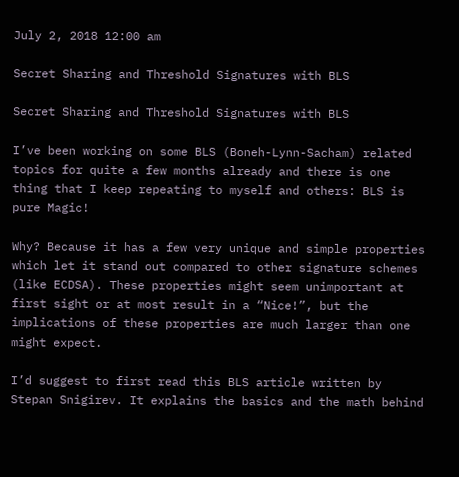July 2, 2018 12:00 am

Secret Sharing and Threshold Signatures with BLS

Secret Sharing and Threshold Signatures with BLS

I’ve been working on some BLS (Boneh-Lynn-Sacham) related topics for quite a few months already and there is one thing that I keep repeating to myself and others: BLS is pure Magic!

Why? Because it has a few very unique and simple properties which let it stand out compared to other signature schemes (like ECDSA). These properties might seem unimportant at first sight or at most result in a “Nice!”, but the implications of these properties are much larger than one might expect.

I’d suggest to first read this BLS article written by Stepan Snigirev. It explains the basics and the math behind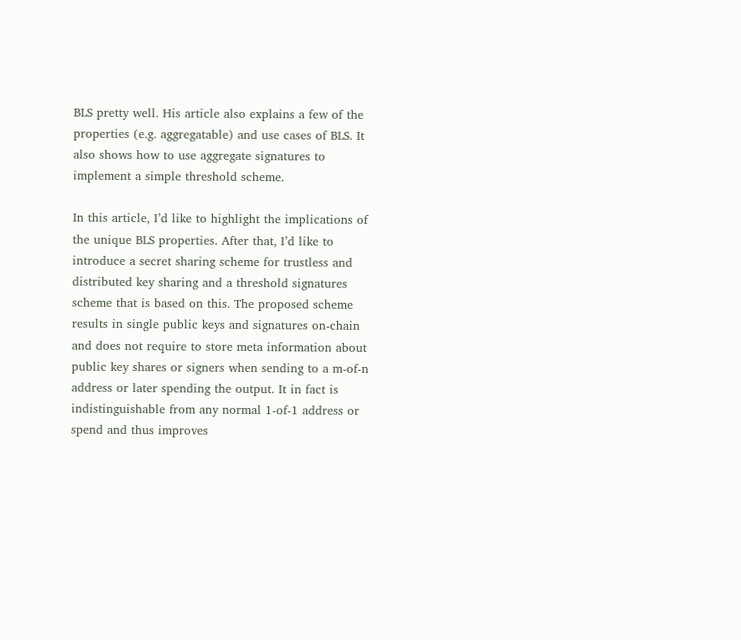BLS pretty well. His article also explains a few of the properties (e.g. aggregatable) and use cases of BLS. It also shows how to use aggregate signatures to implement a simple threshold scheme.

In this article, I’d like to highlight the implications of the unique BLS properties. After that, I’d like to introduce a secret sharing scheme for trustless and distributed key sharing and a threshold signatures scheme that is based on this. The proposed scheme results in single public keys and signatures on-chain and does not require to store meta information about public key shares or signers when sending to a m-of-n address or later spending the output. It in fact is indistinguishable from any normal 1-of-1 address or spend and thus improves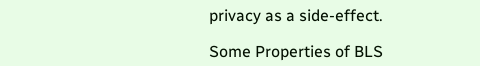privacy as a side-effect.

Some Properties of BLS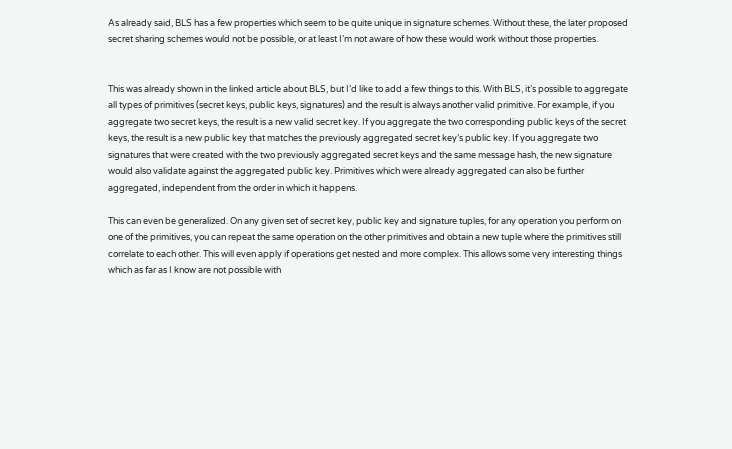As already said, BLS has a few properties which seem to be quite unique in signature schemes. Without these, the later proposed secret sharing schemes would not be possible, or at least I’m not aware of how these would work without those properties.


This was already shown in the linked article about BLS, but I’d like to add a few things to this. With BLS, it’s possible to aggregate all types of primitives (secret keys, public keys, signatures) and the result is always another valid primitive. For example, if you aggregate two secret keys, the result is a new valid secret key. If you aggregate the two corresponding public keys of the secret keys, the result is a new public key that matches the previously aggregated secret key’s public key. If you aggregate two signatures that were created with the two previously aggregated secret keys and the same message hash, the new signature would also validate against the aggregated public key. Primitives which were already aggregated can also be further aggregated, independent from the order in which it happens.

This can even be generalized. On any given set of secret key, public key and signature tuples, for any operation you perform on one of the primitives, you can repeat the same operation on the other primitives and obtain a new tuple where the primitives still correlate to each other. This will even apply if operations get nested and more complex. This allows some very interesting things which as far as I know are not possible with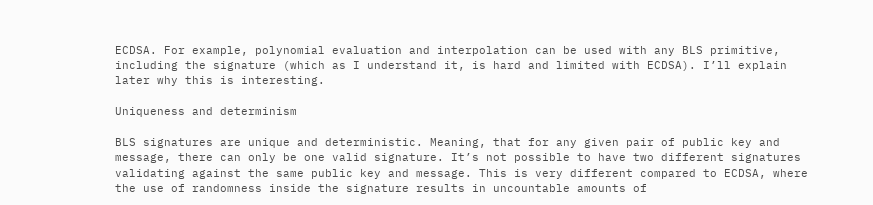ECDSA. For example, polynomial evaluation and interpolation can be used with any BLS primitive, including the signature (which as I understand it, is hard and limited with ECDSA). I’ll explain later why this is interesting.

Uniqueness and determinism

BLS signatures are unique and deterministic. Meaning, that for any given pair of public key and message, there can only be one valid signature. It’s not possible to have two different signatures validating against the same public key and message. This is very different compared to ECDSA, where the use of randomness inside the signature results in uncountable amounts of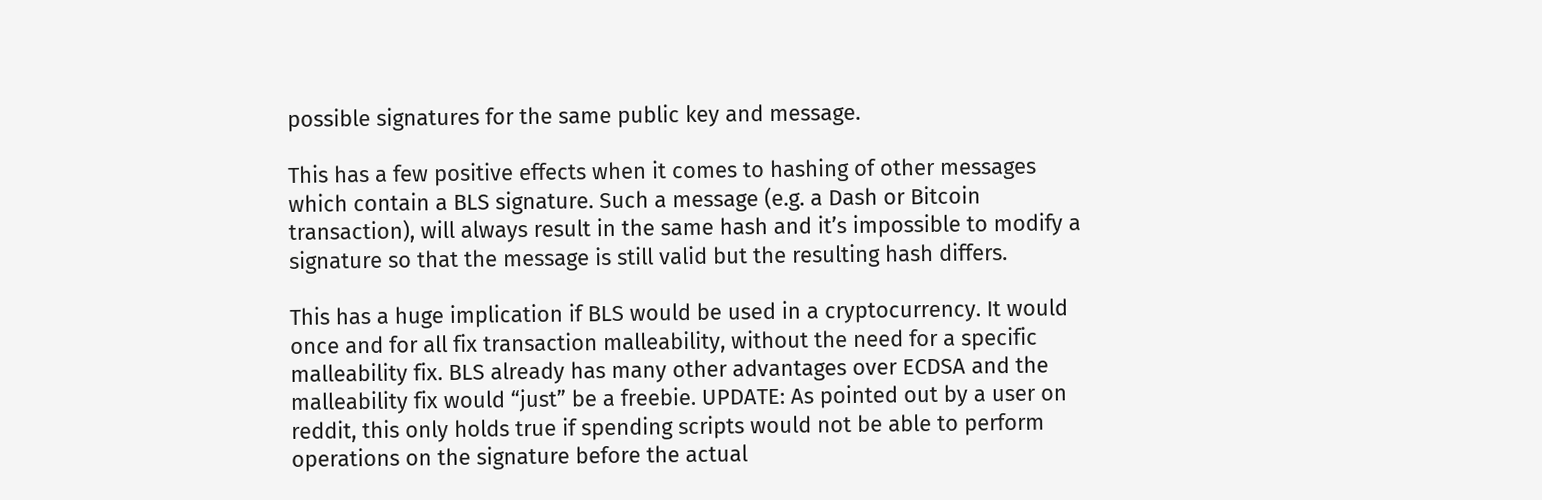possible signatures for the same public key and message.

This has a few positive effects when it comes to hashing of other messages which contain a BLS signature. Such a message (e.g. a Dash or Bitcoin transaction), will always result in the same hash and it’s impossible to modify a signature so that the message is still valid but the resulting hash differs.

This has a huge implication if BLS would be used in a cryptocurrency. It would once and for all fix transaction malleability, without the need for a specific malleability fix. BLS already has many other advantages over ECDSA and the malleability fix would “just” be a freebie. UPDATE: As pointed out by a user on reddit, this only holds true if spending scripts would not be able to perform operations on the signature before the actual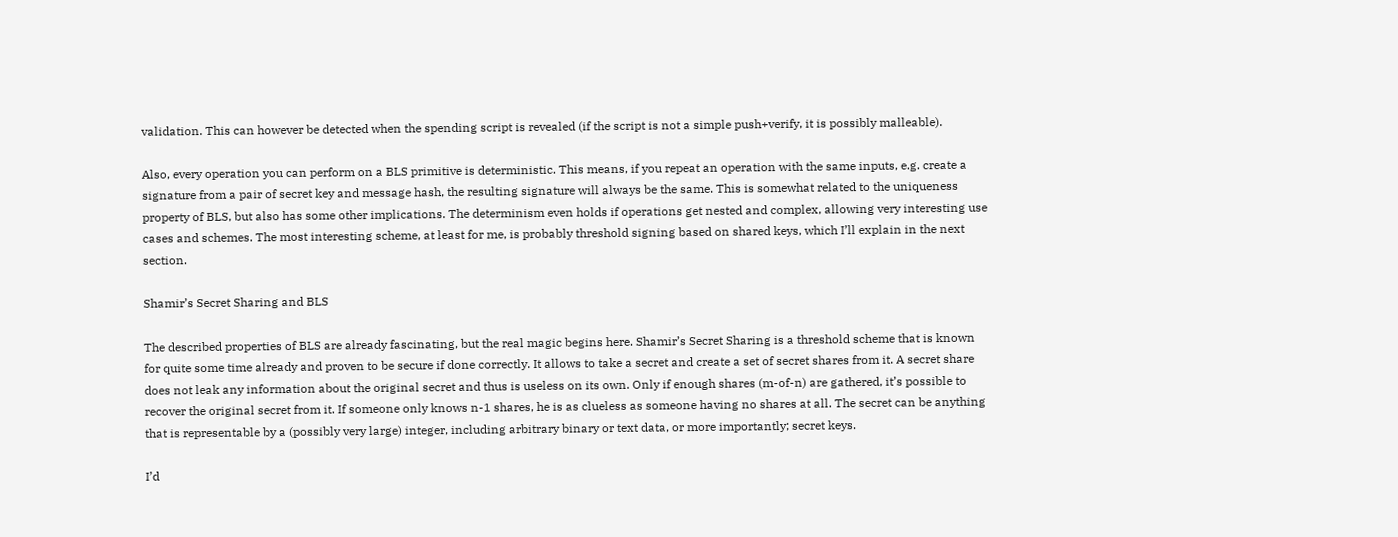validation. This can however be detected when the spending script is revealed (if the script is not a simple push+verify, it is possibly malleable).

Also, every operation you can perform on a BLS primitive is deterministic. This means, if you repeat an operation with the same inputs, e.g. create a signature from a pair of secret key and message hash, the resulting signature will always be the same. This is somewhat related to the uniqueness property of BLS, but also has some other implications. The determinism even holds if operations get nested and complex, allowing very interesting use cases and schemes. The most interesting scheme, at least for me, is probably threshold signing based on shared keys, which I’ll explain in the next section.

Shamir’s Secret Sharing and BLS

The described properties of BLS are already fascinating, but the real magic begins here. Shamir’s Secret Sharing is a threshold scheme that is known for quite some time already and proven to be secure if done correctly. It allows to take a secret and create a set of secret shares from it. A secret share does not leak any information about the original secret and thus is useless on its own. Only if enough shares (m-of-n) are gathered, it’s possible to recover the original secret from it. If someone only knows n-1 shares, he is as clueless as someone having no shares at all. The secret can be anything that is representable by a (possibly very large) integer, including arbitrary binary or text data, or more importantly; secret keys.

I’d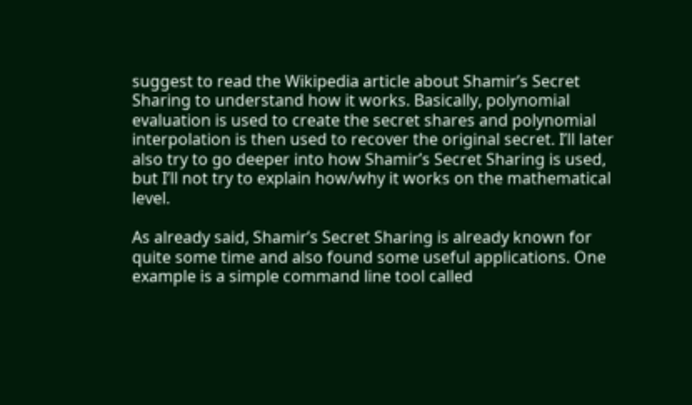suggest to read the Wikipedia article about Shamir’s Secret Sharing to understand how it works. Basically, polynomial evaluation is used to create the secret shares and polynomial interpolation is then used to recover the original secret. I’ll later also try to go deeper into how Shamir’s Secret Sharing is used, but I’ll not try to explain how/why it works on the mathematical level.

As already said, Shamir’s Secret Sharing is already known for quite some time and also found some useful applications. One example is a simple command line tool called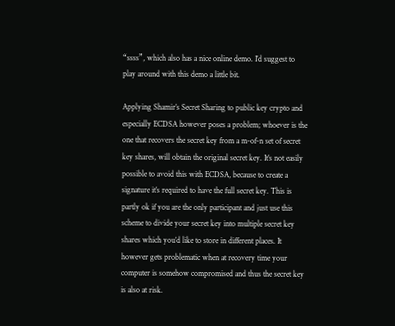“ssss”, which also has a nice online demo. I’d suggest to play around with this demo a little bit.

Applying Shamir’s Secret Sharing to public key crypto and especially ECDSA however poses a problem; whoever is the one that recovers the secret key from a m-of-n set of secret key shares, will obtain the original secret key. It’s not easily possible to avoid this with ECDSA, because to create a signature it’s required to have the full secret key. This is partly ok if you are the only participant and just use this scheme to divide your secret key into multiple secret key shares which you’d like to store in different places. It however gets problematic when at recovery time your computer is somehow compromised and thus the secret key is also at risk.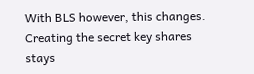With BLS however, this changes. Creating the secret key shares stays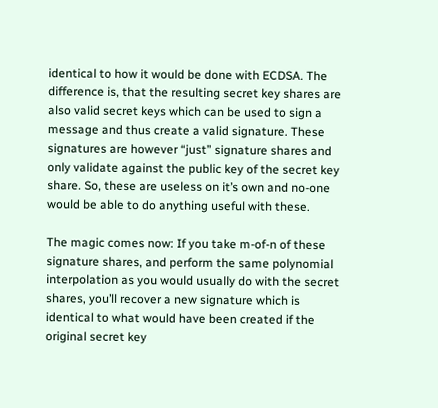identical to how it would be done with ECDSA. The difference is, that the resulting secret key shares are also valid secret keys which can be used to sign a message and thus create a valid signature. These signatures are however “just” signature shares and only validate against the public key of the secret key share. So, these are useless on it’s own and no-one would be able to do anything useful with these.

The magic comes now: If you take m-of-n of these signature shares, and perform the same polynomial interpolation as you would usually do with the secret shares, you’ll recover a new signature which is identical to what would have been created if the original secret key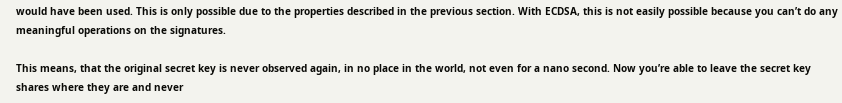would have been used. This is only possible due to the properties described in the previous section. With ECDSA, this is not easily possible because you can’t do any meaningful operations on the signatures.

This means, that the original secret key is never observed again, in no place in the world, not even for a nano second. Now you’re able to leave the secret key shares where they are and never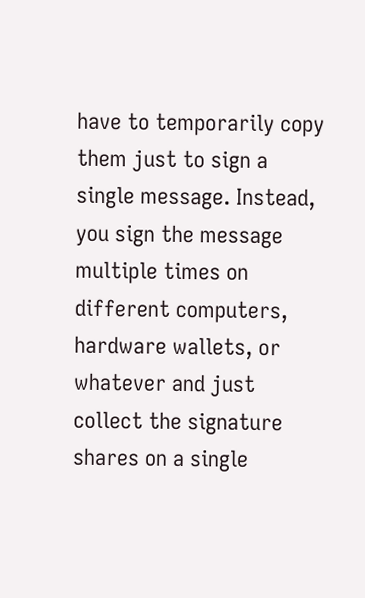have to temporarily copy them just to sign a single message. Instead, you sign the message multiple times on different computers, hardware wallets, or whatever and just collect the signature shares on a single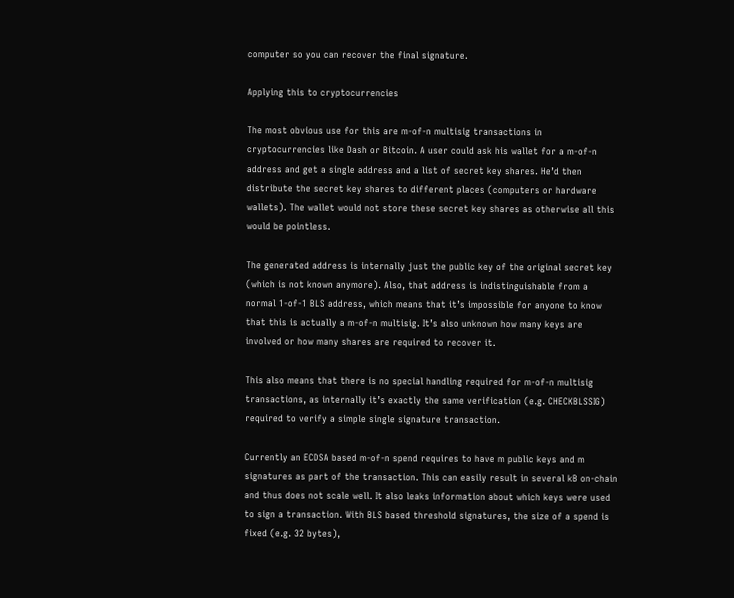computer so you can recover the final signature.

Applying this to cryptocurrencies

The most obvious use for this are m-of-n multisig transactions in cryptocurrencies like Dash or Bitcoin. A user could ask his wallet for a m-of-n address and get a single address and a list of secret key shares. He’d then distribute the secret key shares to different places (computers or hardware wallets). The wallet would not store these secret key shares as otherwise all this would be pointless.

The generated address is internally just the public key of the original secret key (which is not known anymore). Also, that address is indistinguishable from a normal 1-of-1 BLS address, which means that it’s impossible for anyone to know that this is actually a m-of-n multisig. It’s also unknown how many keys are involved or how many shares are required to recover it.

This also means that there is no special handling required for m-of-n multisig transactions, as internally it’s exactly the same verification (e.g. CHECKBLSSIG) required to verify a simple single signature transaction.

Currently an ECDSA based m-of-n spend requires to have m public keys and m signatures as part of the transaction. This can easily result in several kB on-chain and thus does not scale well. It also leaks information about which keys were used to sign a transaction. With BLS based threshold signatures, the size of a spend is fixed (e.g. 32 bytes),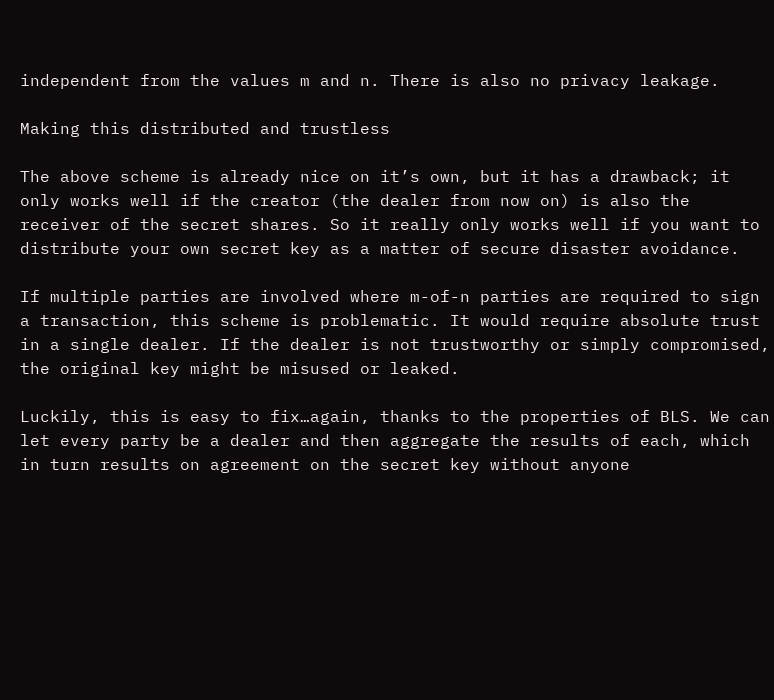independent from the values m and n. There is also no privacy leakage.

Making this distributed and trustless

The above scheme is already nice on it’s own, but it has a drawback; it only works well if the creator (the dealer from now on) is also the receiver of the secret shares. So it really only works well if you want to distribute your own secret key as a matter of secure disaster avoidance.

If multiple parties are involved where m-of-n parties are required to sign a transaction, this scheme is problematic. It would require absolute trust in a single dealer. If the dealer is not trustworthy or simply compromised, the original key might be misused or leaked.

Luckily, this is easy to fix…again, thanks to the properties of BLS. We can let every party be a dealer and then aggregate the results of each, which in turn results on agreement on the secret key without anyone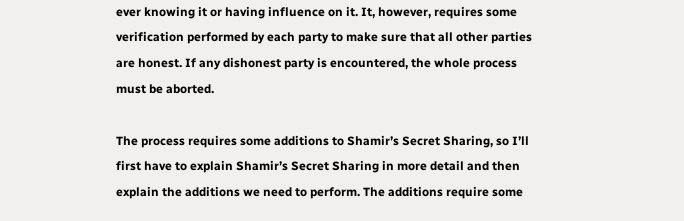ever knowing it or having influence on it. It, however, requires some verification performed by each party to make sure that all other parties are honest. If any dishonest party is encountered, the whole process must be aborted.

The process requires some additions to Shamir’s Secret Sharing, so I’ll first have to explain Shamir’s Secret Sharing in more detail and then explain the additions we need to perform. The additions require some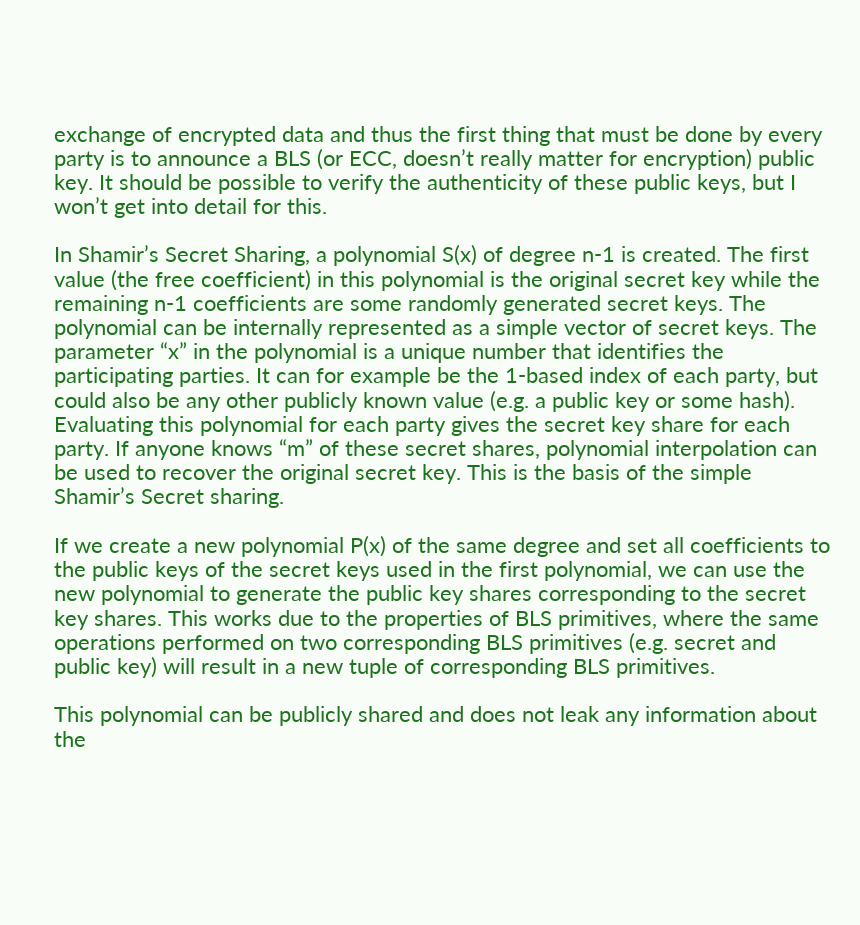exchange of encrypted data and thus the first thing that must be done by every party is to announce a BLS (or ECC, doesn’t really matter for encryption) public key. It should be possible to verify the authenticity of these public keys, but I won’t get into detail for this.

In Shamir’s Secret Sharing, a polynomial S(x) of degree n-1 is created. The first value (the free coefficient) in this polynomial is the original secret key while the remaining n-1 coefficients are some randomly generated secret keys. The polynomial can be internally represented as a simple vector of secret keys. The parameter “x” in the polynomial is a unique number that identifies the participating parties. It can for example be the 1-based index of each party, but could also be any other publicly known value (e.g. a public key or some hash). Evaluating this polynomial for each party gives the secret key share for each party. If anyone knows “m” of these secret shares, polynomial interpolation can be used to recover the original secret key. This is the basis of the simple Shamir’s Secret sharing.

If we create a new polynomial P(x) of the same degree and set all coefficients to the public keys of the secret keys used in the first polynomial, we can use the new polynomial to generate the public key shares corresponding to the secret key shares. This works due to the properties of BLS primitives, where the same operations performed on two corresponding BLS primitives (e.g. secret and public key) will result in a new tuple of corresponding BLS primitives.

This polynomial can be publicly shared and does not leak any information about the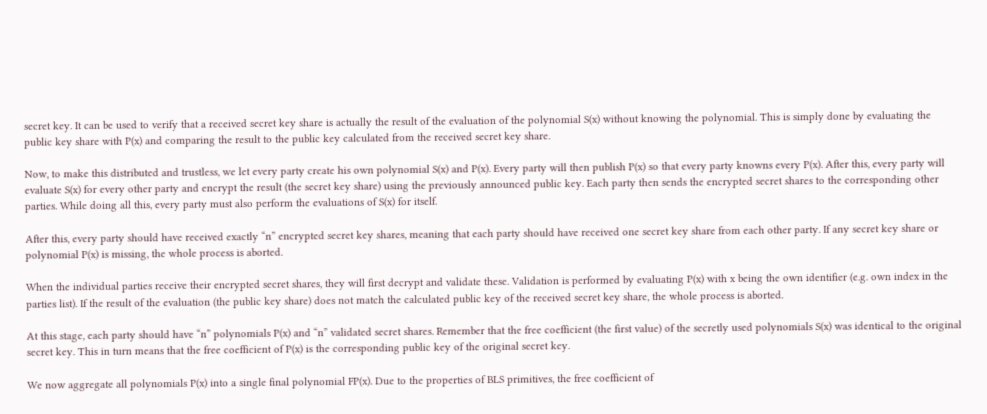secret key. It can be used to verify that a received secret key share is actually the result of the evaluation of the polynomial S(x) without knowing the polynomial. This is simply done by evaluating the public key share with P(x) and comparing the result to the public key calculated from the received secret key share.

Now, to make this distributed and trustless, we let every party create his own polynomial S(x) and P(x). Every party will then publish P(x) so that every party knowns every P(x). After this, every party will evaluate S(x) for every other party and encrypt the result (the secret key share) using the previously announced public key. Each party then sends the encrypted secret shares to the corresponding other parties. While doing all this, every party must also perform the evaluations of S(x) for itself.

After this, every party should have received exactly “n” encrypted secret key shares, meaning that each party should have received one secret key share from each other party. If any secret key share or polynomial P(x) is missing, the whole process is aborted.

When the individual parties receive their encrypted secret shares, they will first decrypt and validate these. Validation is performed by evaluating P(x) with x being the own identifier (e.g. own index in the parties list). If the result of the evaluation (the public key share) does not match the calculated public key of the received secret key share, the whole process is aborted.

At this stage, each party should have “n” polynomials P(x) and “n” validated secret shares. Remember that the free coefficient (the first value) of the secretly used polynomials S(x) was identical to the original secret key. This in turn means that the free coefficient of P(x) is the corresponding public key of the original secret key.

We now aggregate all polynomials P(x) into a single final polynomial FP(x). Due to the properties of BLS primitives, the free coefficient of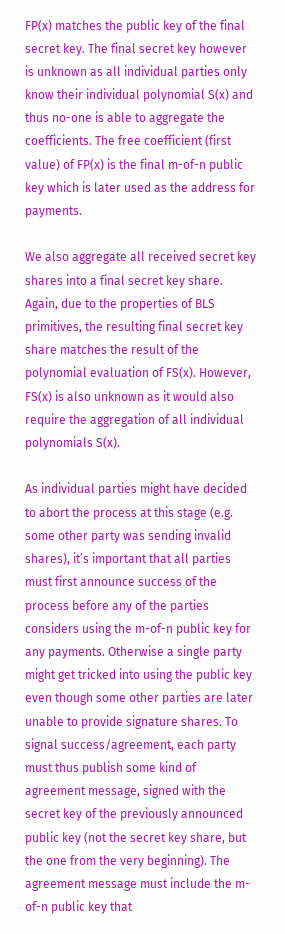FP(x) matches the public key of the final secret key. The final secret key however is unknown as all individual parties only know their individual polynomial S(x) and thus no-one is able to aggregate the coefficients. The free coefficient (first value) of FP(x) is the final m-of-n public key which is later used as the address for payments.

We also aggregate all received secret key shares into a final secret key share. Again, due to the properties of BLS primitives, the resulting final secret key share matches the result of the polynomial evaluation of FS(x). However, FS(x) is also unknown as it would also require the aggregation of all individual polynomials S(x).

As individual parties might have decided to abort the process at this stage (e.g. some other party was sending invalid shares), it’s important that all parties must first announce success of the process before any of the parties considers using the m-of-n public key for any payments. Otherwise a single party might get tricked into using the public key even though some other parties are later unable to provide signature shares. To signal success/agreement, each party must thus publish some kind of agreement message, signed with the secret key of the previously announced public key (not the secret key share, but the one from the very beginning). The agreement message must include the m-of-n public key that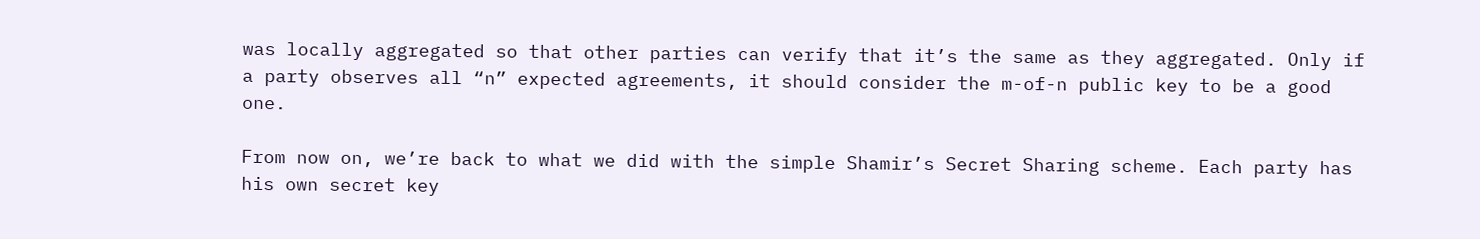was locally aggregated so that other parties can verify that it’s the same as they aggregated. Only if a party observes all “n” expected agreements, it should consider the m-of-n public key to be a good one.

From now on, we’re back to what we did with the simple Shamir’s Secret Sharing scheme. Each party has his own secret key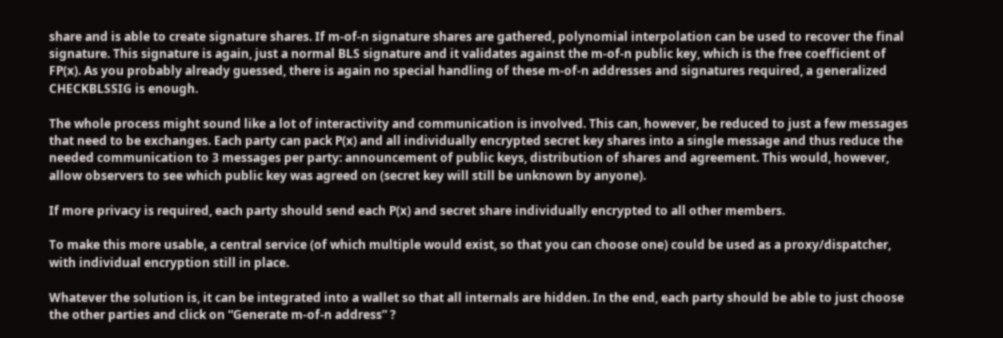share and is able to create signature shares. If m-of-n signature shares are gathered, polynomial interpolation can be used to recover the final signature. This signature is again, just a normal BLS signature and it validates against the m-of-n public key, which is the free coefficient of FP(x). As you probably already guessed, there is again no special handling of these m-of-n addresses and signatures required, a generalized CHECKBLSSIG is enough.

The whole process might sound like a lot of interactivity and communication is involved. This can, however, be reduced to just a few messages that need to be exchanges. Each party can pack P(x) and all individually encrypted secret key shares into a single message and thus reduce the needed communication to 3 messages per party: announcement of public keys, distribution of shares and agreement. This would, however, allow observers to see which public key was agreed on (secret key will still be unknown by anyone).

If more privacy is required, each party should send each P(x) and secret share individually encrypted to all other members.

To make this more usable, a central service (of which multiple would exist, so that you can choose one) could be used as a proxy/dispatcher, with individual encryption still in place.

Whatever the solution is, it can be integrated into a wallet so that all internals are hidden. In the end, each party should be able to just choose the other parties and click on “Generate m-of-n address” ?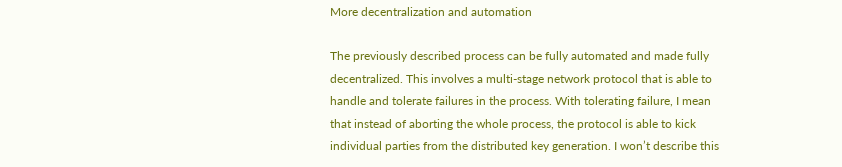More decentralization and automation

The previously described process can be fully automated and made fully decentralized. This involves a multi-stage network protocol that is able to handle and tolerate failures in the process. With tolerating failure, I mean that instead of aborting the whole process, the protocol is able to kick individual parties from the distributed key generation. I won’t describe this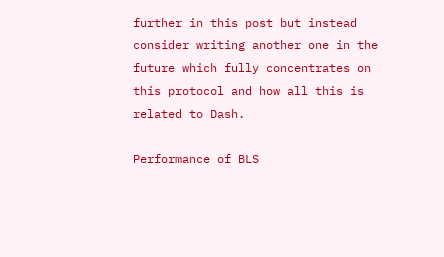further in this post but instead consider writing another one in the future which fully concentrates on this protocol and how all this is related to Dash.

Performance of BLS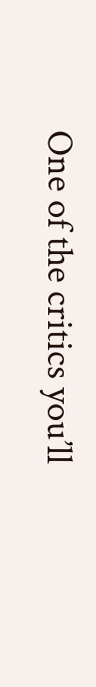One of the critics you’ll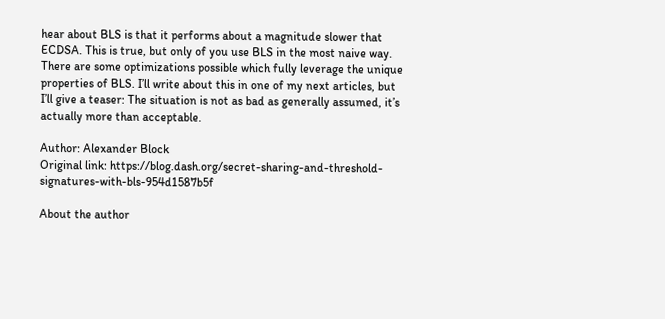hear about BLS is that it performs about a magnitude slower that ECDSA. This is true, but only of you use BLS in the most naive way. There are some optimizations possible which fully leverage the unique properties of BLS. I’ll write about this in one of my next articles, but I’ll give a teaser: The situation is not as bad as generally assumed, it’s actually more than acceptable.

Author: Alexander Block
Original link: https://blog.dash.org/secret-sharing-and-threshold-signatures-with-bls-954d1587b5f

About the author